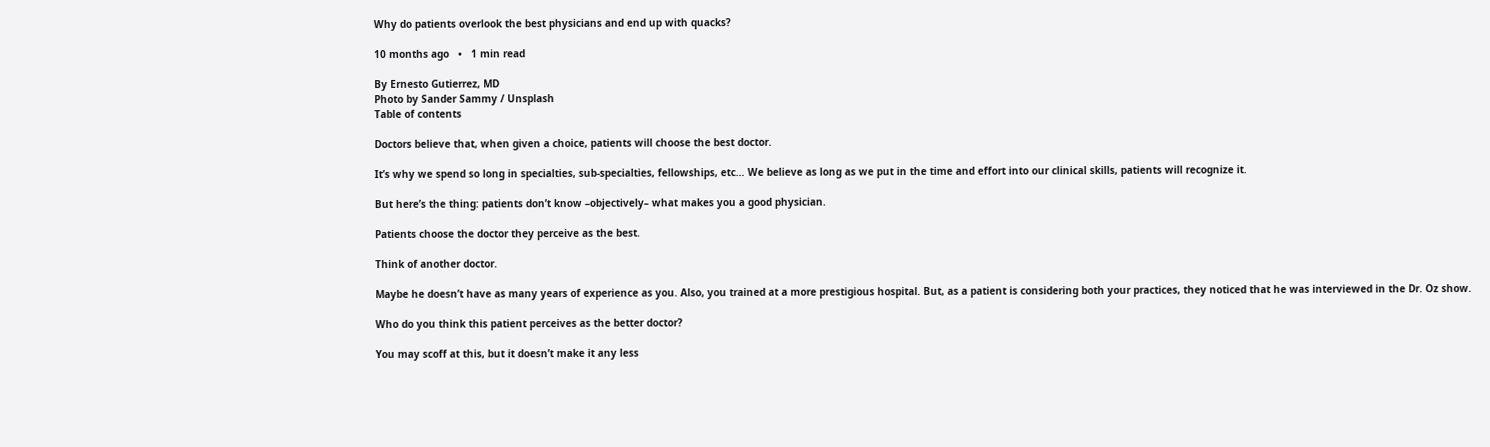Why do patients overlook the best physicians and end up with quacks?

10 months ago   •   1 min read

By Ernesto Gutierrez, MD
Photo by Sander Sammy / Unsplash
Table of contents

Doctors believe that, when given a choice, patients will choose the best doctor.

It’s why we spend so long in specialties, sub-specialties, fellowships, etc… We believe as long as we put in the time and effort into our clinical skills, patients will recognize it.

But here’s the thing: patients don’t know –objectively– what makes you a good physician.

Patients choose the doctor they perceive as the best.

Think of another doctor.

Maybe he doesn’t have as many years of experience as you. Also, you trained at a more prestigious hospital. But, as a patient is considering both your practices, they noticed that he was interviewed in the Dr. Oz show.

Who do you think this patient perceives as the better doctor?

You may scoff at this, but it doesn’t make it any less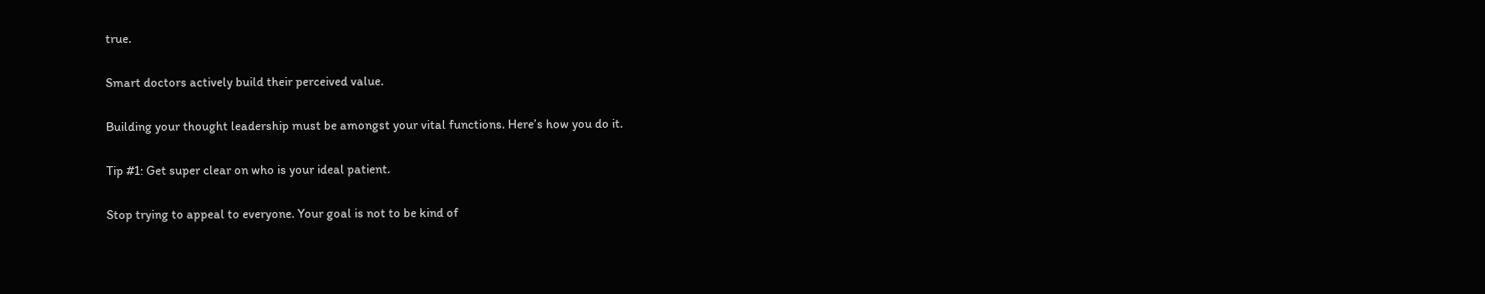true.

Smart doctors actively build their perceived value.

Building your thought leadership must be amongst your vital functions. Here’s how you do it.

Tip #1: Get super clear on who is your ideal patient.

Stop trying to appeal to everyone. Your goal is not to be kind of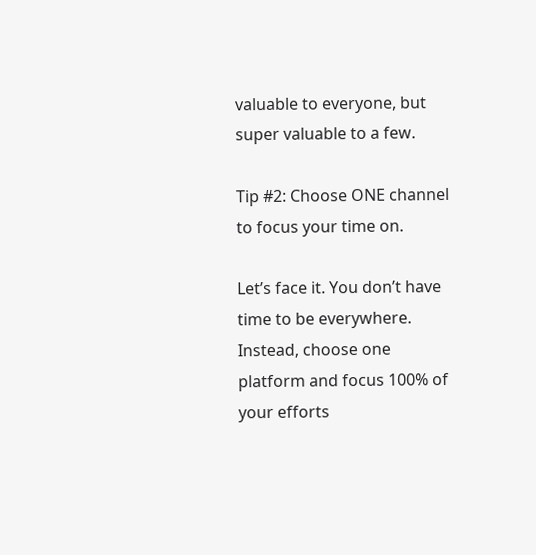valuable to everyone, but super valuable to a few.

Tip #2: Choose ONE channel to focus your time on.

Let’s face it. You don’t have time to be everywhere. Instead, choose one platform and focus 100% of your efforts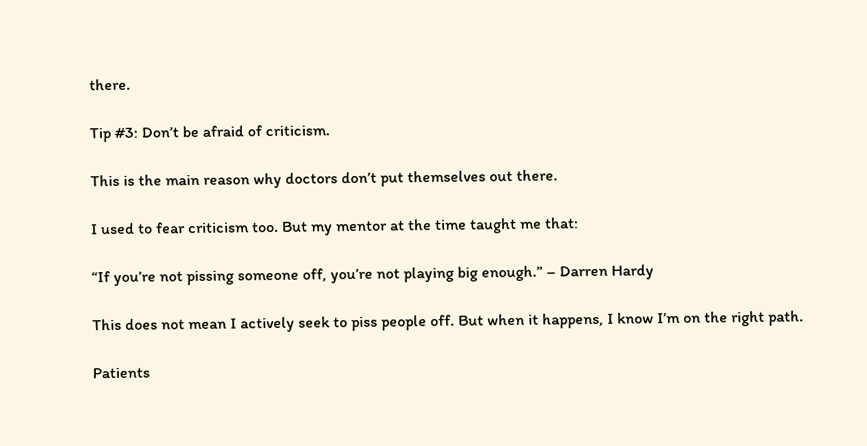there.

Tip #3: Don’t be afraid of criticism.

This is the main reason why doctors don’t put themselves out there.

I used to fear criticism too. But my mentor at the time taught me that:

“If you’re not pissing someone off, you’re not playing big enough.” – Darren Hardy

This does not mean I actively seek to piss people off. But when it happens, I know I’m on the right path.

Patients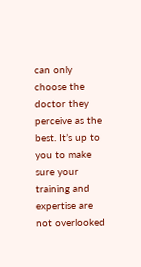can only choose the doctor they perceive as the best. It’s up to you to make sure your training and expertise are not overlooked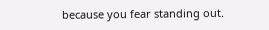because you fear standing out.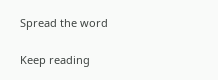Spread the word

Keep reading